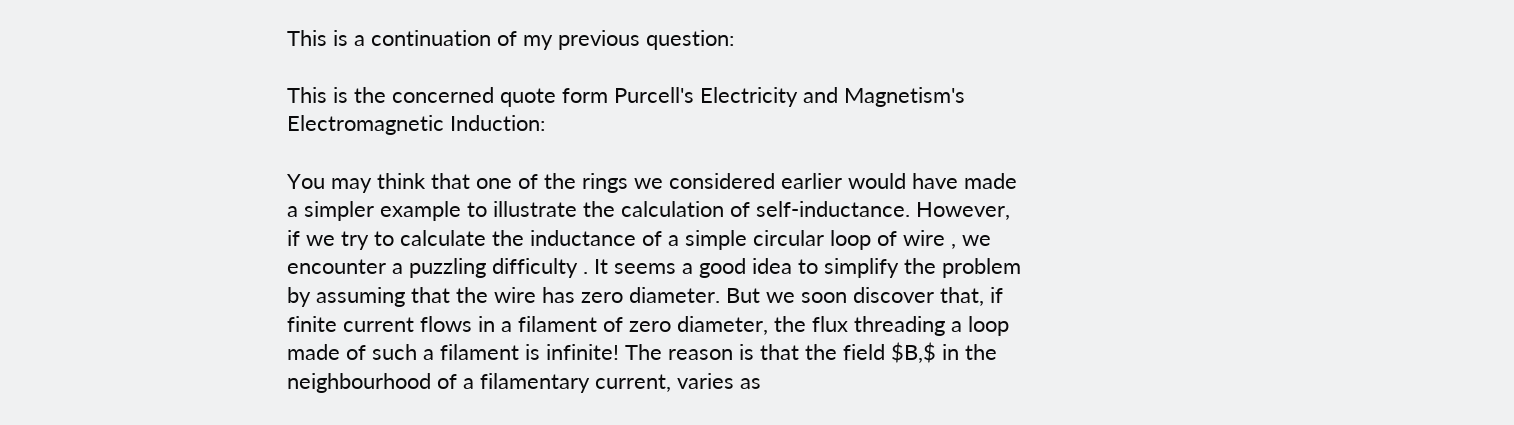This is a continuation of my previous question:

This is the concerned quote form Purcell's Electricity and Magnetism's Electromagnetic Induction:

You may think that one of the rings we considered earlier would have made a simpler example to illustrate the calculation of self-inductance. However, if we try to calculate the inductance of a simple circular loop of wire , we encounter a puzzling difficulty . It seems a good idea to simplify the problem by assuming that the wire has zero diameter. But we soon discover that, if finite current flows in a filament of zero diameter, the flux threading a loop made of such a filament is infinite! The reason is that the field $B,$ in the neighbourhood of a filamentary current, varies as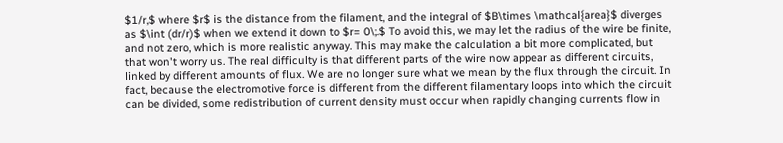$1/r,$ where $r$ is the distance from the filament, and the integral of $B\times \mathcal{area}$ diverges as $\int (dr/r)$ when we extend it down to $r= 0\;.$ To avoid this, we may let the radius of the wire be finite, and not zero, which is more realistic anyway. This may make the calculation a bit more complicated, but that won't worry us. The real difficulty is that different parts of the wire now appear as different circuits, linked by different amounts of flux. We are no longer sure what we mean by the flux through the circuit. In fact, because the electromotive force is different from the different filamentary loops into which the circuit can be divided, some redistribution of current density must occur when rapidly changing currents flow in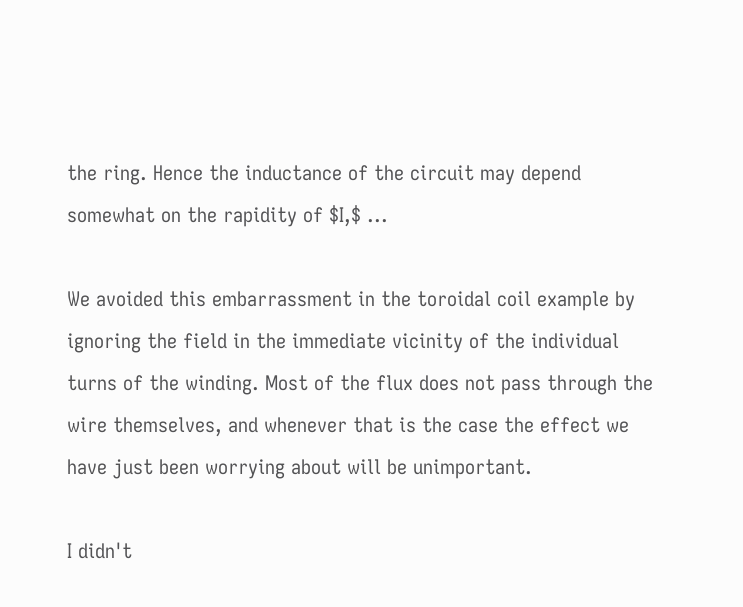the ring. Hence the inductance of the circuit may depend somewhat on the rapidity of $I,$ ...

We avoided this embarrassment in the toroidal coil example by ignoring the field in the immediate vicinity of the individual turns of the winding. Most of the flux does not pass through the wire themselves, and whenever that is the case the effect we have just been worrying about will be unimportant.

I didn't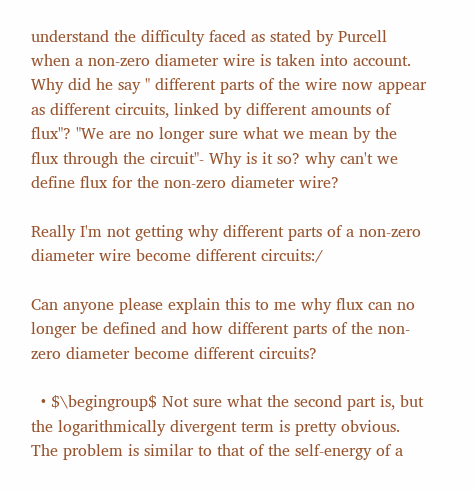understand the difficulty faced as stated by Purcell when a non-zero diameter wire is taken into account. Why did he say " different parts of the wire now appear as different circuits, linked by different amounts of flux"? "We are no longer sure what we mean by the flux through the circuit"- Why is it so? why can't we define flux for the non-zero diameter wire?

Really I'm not getting why different parts of a non-zero diameter wire become different circuits:/

Can anyone please explain this to me why flux can no longer be defined and how different parts of the non-zero diameter become different circuits?

  • $\begingroup$ Not sure what the second part is, but the logarithmically divergent term is pretty obvious. The problem is similar to that of the self-energy of a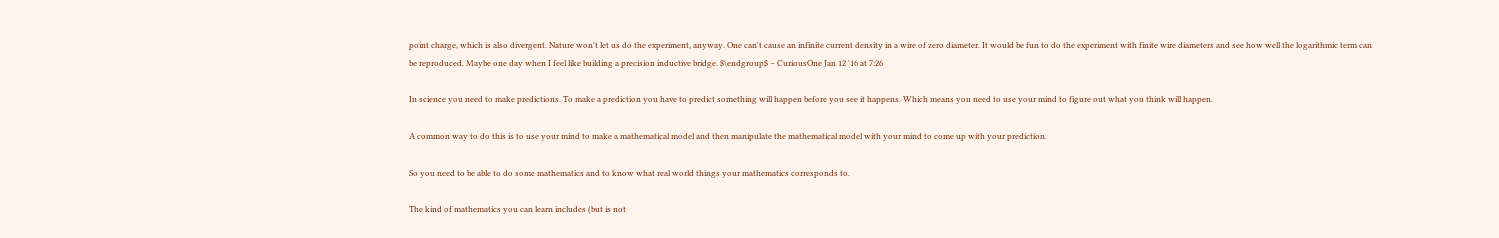point charge, which is also divergent. Nature won't let us do the experiment, anyway. One can't cause an infinite current density in a wire of zero diameter. It would be fun to do the experiment with finite wire diameters and see how well the logarithmic term can be reproduced. Maybe one day when I feel like building a precision inductive bridge. $\endgroup$ – CuriousOne Jan 12 '16 at 7:26

In science you need to make predictions. To make a prediction you have to predict something will happen before you see it happens. Which means you need to use your mind to figure out what you think will happen.

A common way to do this is to use your mind to make a mathematical model and then manipulate the mathematical model with your mind to come up with your prediction.

So you need to be able to do some mathematics and to know what real world things your mathematics corresponds to.

The kind of mathematics you can learn includes (but is not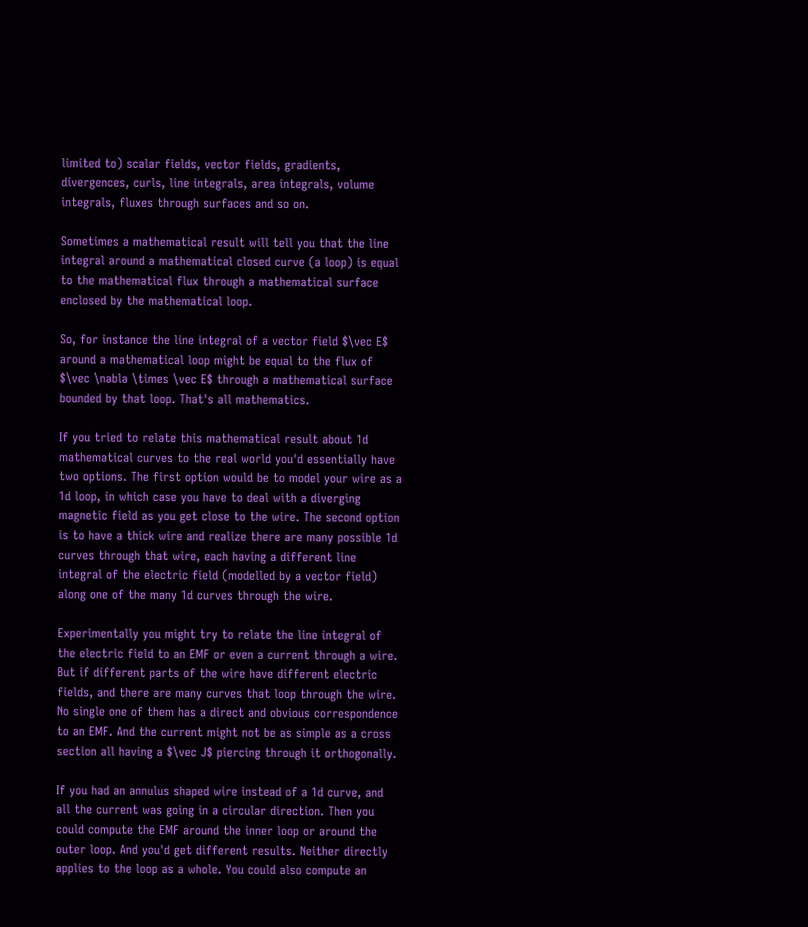limited to) scalar fields, vector fields, gradients, divergences, curls, line integrals, area integrals, volume integrals, fluxes through surfaces and so on.

Sometimes a mathematical result will tell you that the line integral around a mathematical closed curve (a loop) is equal to the mathematical flux through a mathematical surface enclosed by the mathematical loop.

So, for instance the line integral of a vector field $\vec E$ around a mathematical loop might be equal to the flux of $\vec \nabla \times \vec E$ through a mathematical surface bounded by that loop. That's all mathematics.

If you tried to relate this mathematical result about 1d mathematical curves to the real world you'd essentially have two options. The first option would be to model your wire as a 1d loop, in which case you have to deal with a diverging magnetic field as you get close to the wire. The second option is to have a thick wire and realize there are many possible 1d curves through that wire, each having a different line integral of the electric field (modelled by a vector field) along one of the many 1d curves through the wire.

Experimentally you might try to relate the line integral of the electric field to an EMF or even a current through a wire. But if different parts of the wire have different electric fields, and there are many curves that loop through the wire. No single one of them has a direct and obvious correspondence to an EMF. And the current might not be as simple as a cross section all having a $\vec J$ piercing through it orthogonally.

If you had an annulus shaped wire instead of a 1d curve, and all the current was going in a circular direction. Then you could compute the EMF around the inner loop or around the outer loop. And you'd get different results. Neither directly applies to the loop as a whole. You could also compute an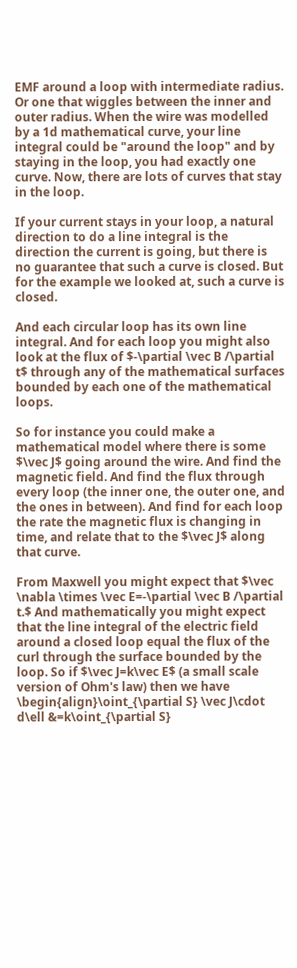EMF around a loop with intermediate radius. Or one that wiggles between the inner and outer radius. When the wire was modelled by a 1d mathematical curve, your line integral could be "around the loop" and by staying in the loop, you had exactly one curve. Now, there are lots of curves that stay in the loop.

If your current stays in your loop, a natural direction to do a line integral is the direction the current is going, but there is no guarantee that such a curve is closed. But for the example we looked at, such a curve is closed.

And each circular loop has its own line integral. And for each loop you might also look at the flux of $-\partial \vec B /\partial t$ through any of the mathematical surfaces bounded by each one of the mathematical loops.

So for instance you could make a mathematical model where there is some $\vec J$ going around the wire. And find the magnetic field. And find the flux through every loop (the inner one, the outer one, and the ones in between). And find for each loop the rate the magnetic flux is changing in time, and relate that to the $\vec J$ along that curve.

From Maxwell you might expect that $\vec \nabla \times \vec E=-\partial \vec B /\partial t.$ And mathematically you might expect that the line integral of the electric field around a closed loop equal the flux of the curl through the surface bounded by the loop. So if $\vec J=k\vec E$ (a small scale version of Ohm's law) then we have \begin{align}\oint_{\partial S} \vec J\cdot d\ell &=k\oint_{\partial S}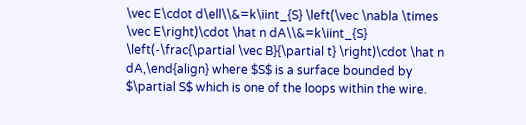\vec E\cdot d\ell\\&=k\iint_{S} \left(\vec \nabla \times \vec E\right)\cdot \hat n dA\\&=k\iint_{S} \left(-\frac{\partial \vec B}{\partial t} \right)\cdot \hat n dA,\end{align} where $S$ is a surface bounded by $\partial S$ which is one of the loops within the wire.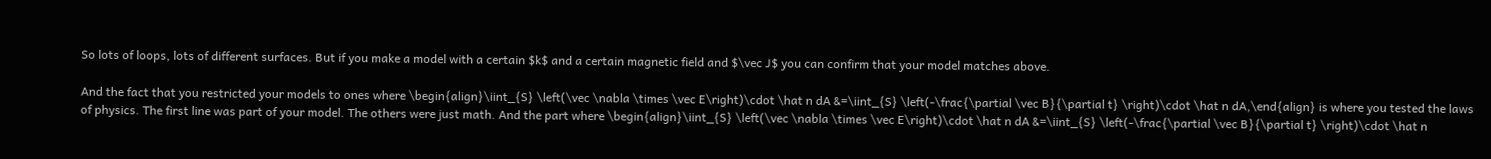So lots of loops, lots of different surfaces. But if you make a model with a certain $k$ and a certain magnetic field and $\vec J$ you can confirm that your model matches above.

And the fact that you restricted your models to ones where \begin{align}\iint_{S} \left(\vec \nabla \times \vec E\right)\cdot \hat n dA &=\iint_{S} \left(-\frac{\partial \vec B}{\partial t} \right)\cdot \hat n dA,\end{align} is where you tested the laws of physics. The first line was part of your model. The others were just math. And the part where \begin{align}\iint_{S} \left(\vec \nabla \times \vec E\right)\cdot \hat n dA &=\iint_{S} \left(-\frac{\partial \vec B}{\partial t} \right)\cdot \hat n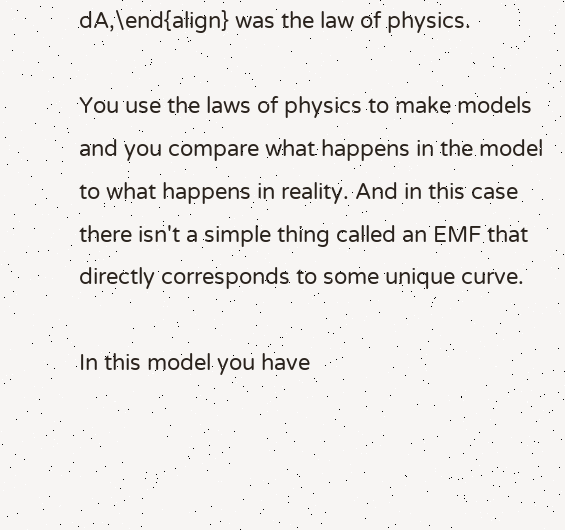dA,\end{align} was the law of physics.

You use the laws of physics to make models and you compare what happens in the model to what happens in reality. And in this case there isn't a simple thing called an EMF that directly corresponds to some unique curve.

In this model you have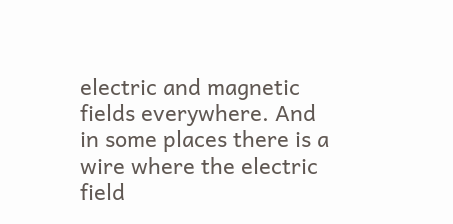electric and magnetic fields everywhere. And in some places there is a wire where the electric field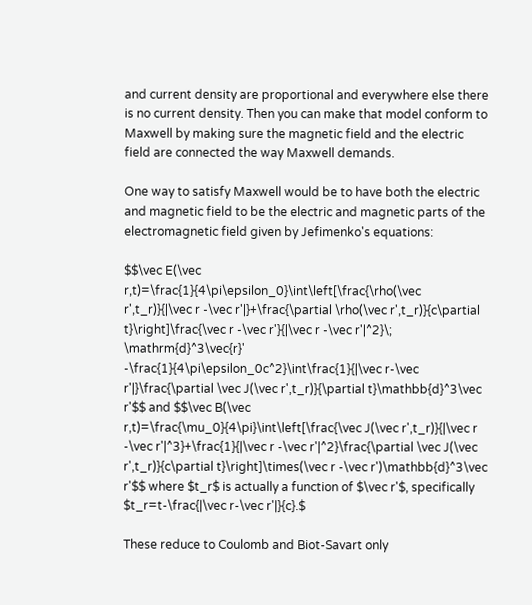and current density are proportional and everywhere else there is no current density. Then you can make that model conform to Maxwell by making sure the magnetic field and the electric field are connected the way Maxwell demands.

One way to satisfy Maxwell would be to have both the electric and magnetic field to be the electric and magnetic parts of the electromagnetic field given by Jefimenko's equations:

$$\vec E(\vec r,t)=\frac{1}{4\pi\epsilon_0}\int\left[\frac{\rho(\vec r',t_r)}{|\vec r -\vec r'|}+\frac{\partial \rho(\vec r',t_r)}{c\partial t}\right]\frac{\vec r -\vec r'}{|\vec r -\vec r'|^2}\; \mathrm{d}^3\vec{r}' -\frac{1}{4\pi\epsilon_0c^2}\int\frac{1}{|\vec r-\vec r'|}\frac{\partial \vec J(\vec r',t_r)}{\partial t}\mathbb{d}^3\vec r'$$ and $$\vec B(\vec r,t)=\frac{\mu_0}{4\pi}\int\left[\frac{\vec J(\vec r',t_r)}{|\vec r -\vec r'|^3}+\frac{1}{|\vec r -\vec r'|^2}\frac{\partial \vec J(\vec r',t_r)}{c\partial t}\right]\times(\vec r -\vec r')\mathbb{d}^3\vec r'$$ where $t_r$ is actually a function of $\vec r'$, specifically $t_r=t-\frac{|\vec r-\vec r'|}{c}.$

These reduce to Coulomb and Biot-Savart only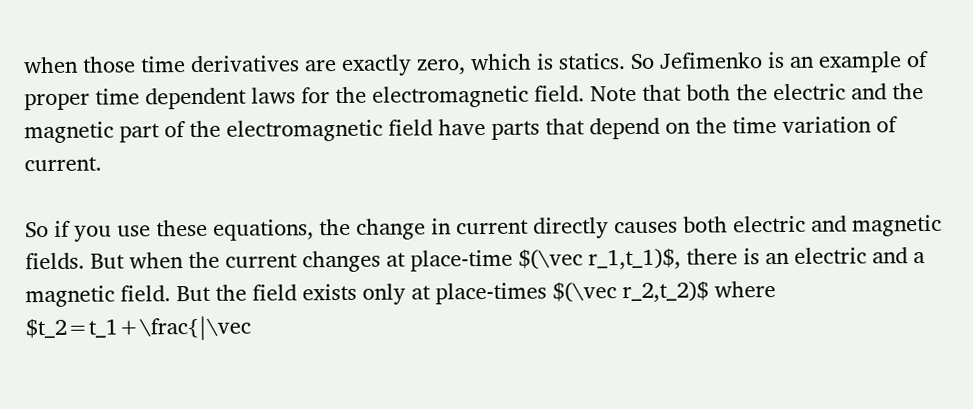when those time derivatives are exactly zero, which is statics. So Jefimenko is an example of proper time dependent laws for the electromagnetic field. Note that both the electric and the magnetic part of the electromagnetic field have parts that depend on the time variation of current.

So if you use these equations, the change in current directly causes both electric and magnetic fields. But when the current changes at place-time $(\vec r_1,t_1)$, there is an electric and a magnetic field. But the field exists only at place-times $(\vec r_2,t_2)$ where $t_2=t_1+\frac{|\vec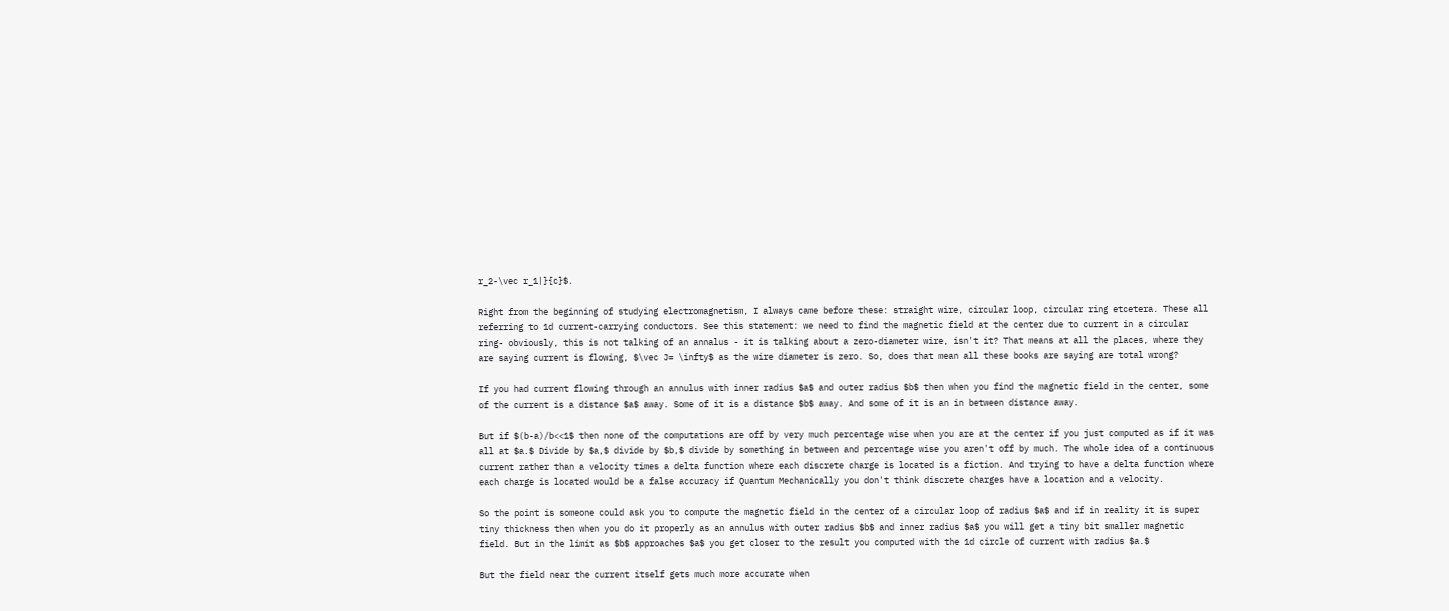r_2-\vec r_1|}{c}$.

Right from the beginning of studying electromagnetism, I always came before these: straight wire, circular loop, circular ring etcetera. These all referring to 1d current-carrying conductors. See this statement: we need to find the magnetic field at the center due to current in a circular ring- obviously, this is not talking of an annalus - it is talking about a zero-diameter wire, isn't it? That means at all the places, where they are saying current is flowing, $\vec J= \infty$ as the wire diameter is zero. So, does that mean all these books are saying are total wrong?

If you had current flowing through an annulus with inner radius $a$ and outer radius $b$ then when you find the magnetic field in the center, some of the current is a distance $a$ away. Some of it is a distance $b$ away. And some of it is an in between distance away.

But if $(b-a)/b<<1$ then none of the computations are off by very much percentage wise when you are at the center if you just computed as if it was all at $a.$ Divide by $a,$ divide by $b,$ divide by something in between and percentage wise you aren't off by much. The whole idea of a continuous current rather than a velocity times a delta function where each discrete charge is located is a fiction. And trying to have a delta function where each charge is located would be a false accuracy if Quantum Mechanically you don't think discrete charges have a location and a velocity.

So the point is someone could ask you to compute the magnetic field in the center of a circular loop of radius $a$ and if in reality it is super tiny thickness then when you do it properly as an annulus with outer radius $b$ and inner radius $a$ you will get a tiny bit smaller magnetic field. But in the limit as $b$ approaches $a$ you get closer to the result you computed with the 1d circle of current with radius $a.$

But the field near the current itself gets much more accurate when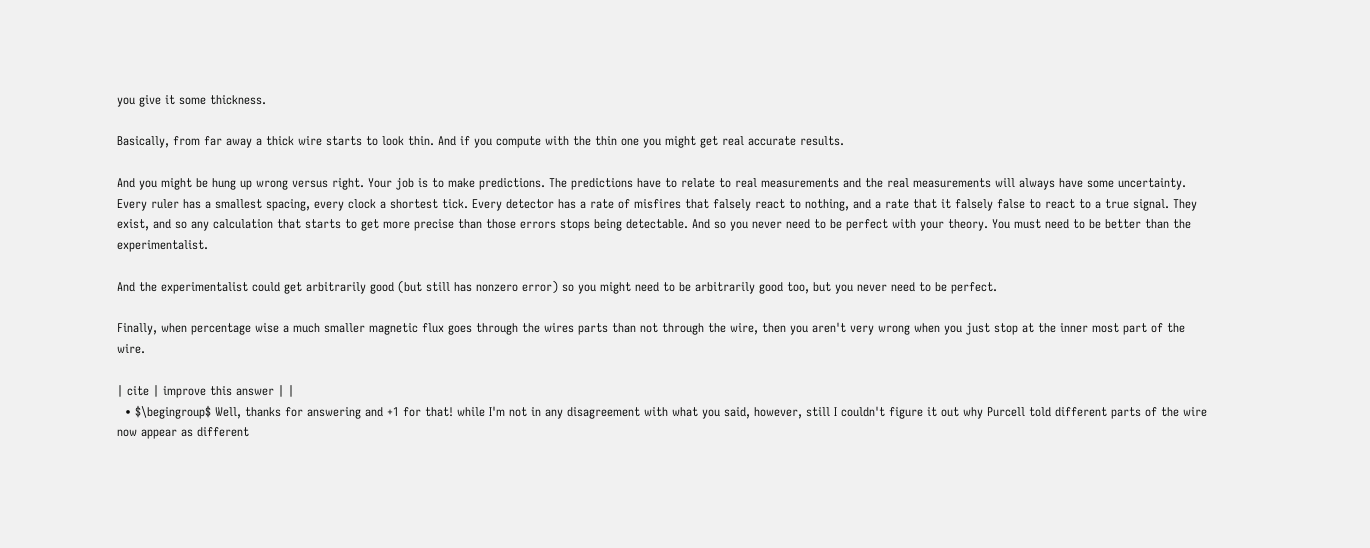you give it some thickness.

Basically, from far away a thick wire starts to look thin. And if you compute with the thin one you might get real accurate results.

And you might be hung up wrong versus right. Your job is to make predictions. The predictions have to relate to real measurements and the real measurements will always have some uncertainty. Every ruler has a smallest spacing, every clock a shortest tick. Every detector has a rate of misfires that falsely react to nothing, and a rate that it falsely false to react to a true signal. They exist, and so any calculation that starts to get more precise than those errors stops being detectable. And so you never need to be perfect with your theory. You must need to be better than the experimentalist.

And the experimentalist could get arbitrarily good (but still has nonzero error) so you might need to be arbitrarily good too, but you never need to be perfect.

Finally, when percentage wise a much smaller magnetic flux goes through the wires parts than not through the wire, then you aren't very wrong when you just stop at the inner most part of the wire.

| cite | improve this answer | |
  • $\begingroup$ Well, thanks for answering and +1 for that! while I'm not in any disagreement with what you said, however, still I couldn't figure it out why Purcell told different parts of the wire now appear as different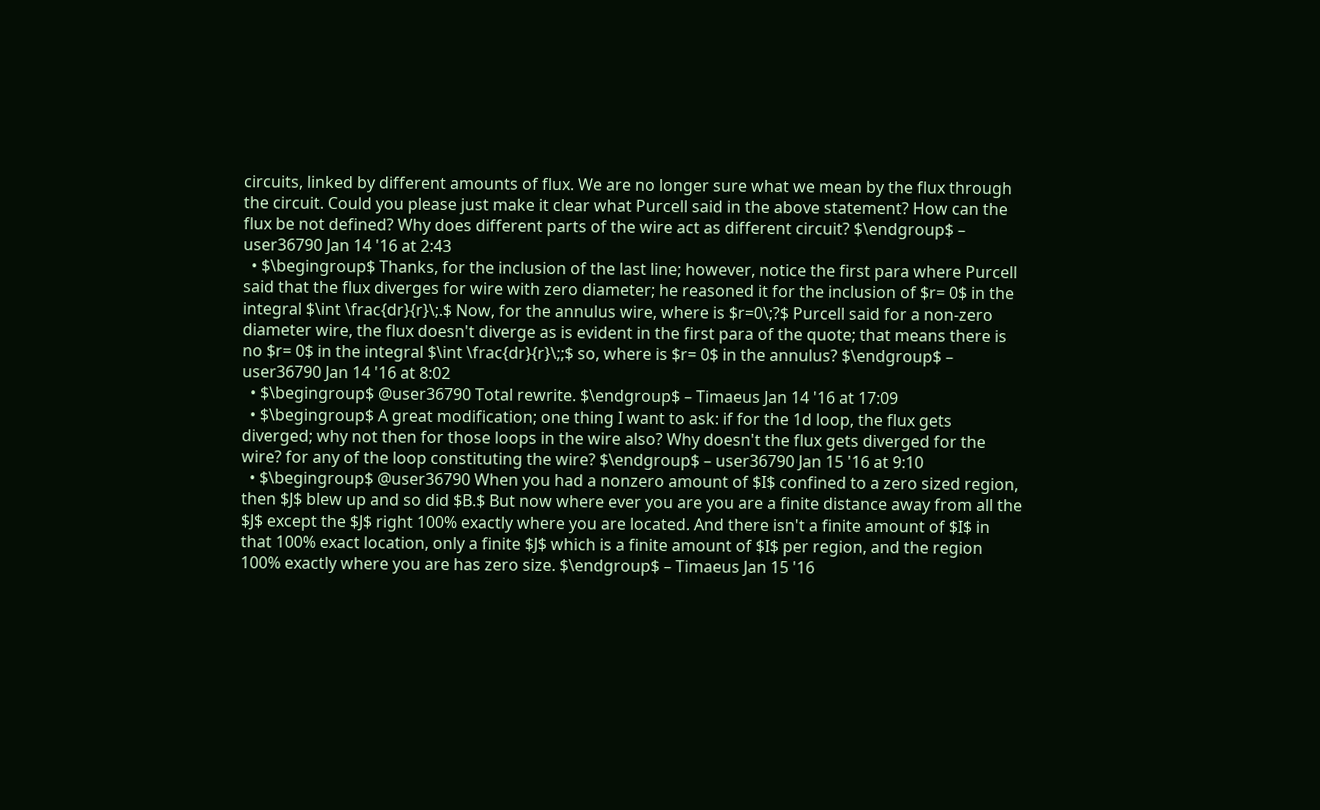circuits, linked by different amounts of flux. We are no longer sure what we mean by the flux through the circuit. Could you please just make it clear what Purcell said in the above statement? How can the flux be not defined? Why does different parts of the wire act as different circuit? $\endgroup$ – user36790 Jan 14 '16 at 2:43
  • $\begingroup$ Thanks, for the inclusion of the last line; however, notice the first para where Purcell said that the flux diverges for wire with zero diameter; he reasoned it for the inclusion of $r= 0$ in the integral $\int \frac{dr}{r}\;.$ Now, for the annulus wire, where is $r=0\;?$ Purcell said for a non-zero diameter wire, the flux doesn't diverge as is evident in the first para of the quote; that means there is no $r= 0$ in the integral $\int \frac{dr}{r}\;;$ so, where is $r= 0$ in the annulus? $\endgroup$ – user36790 Jan 14 '16 at 8:02
  • $\begingroup$ @user36790 Total rewrite. $\endgroup$ – Timaeus Jan 14 '16 at 17:09
  • $\begingroup$ A great modification; one thing I want to ask: if for the 1d loop, the flux gets diverged; why not then for those loops in the wire also? Why doesn't the flux gets diverged for the wire? for any of the loop constituting the wire? $\endgroup$ – user36790 Jan 15 '16 at 9:10
  • $\begingroup$ @user36790 When you had a nonzero amount of $I$ confined to a zero sized region, then $J$ blew up and so did $B.$ But now where ever you are you are a finite distance away from all the $J$ except the $J$ right 100% exactly where you are located. And there isn't a finite amount of $I$ in that 100% exact location, only a finite $J$ which is a finite amount of $I$ per region, and the region 100% exactly where you are has zero size. $\endgroup$ – Timaeus Jan 15 '16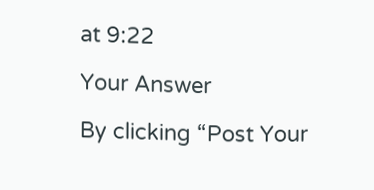at 9:22

Your Answer

By clicking “Post Your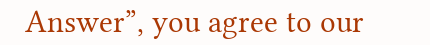Answer”, you agree to our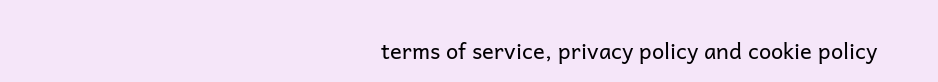terms of service, privacy policy and cookie policy